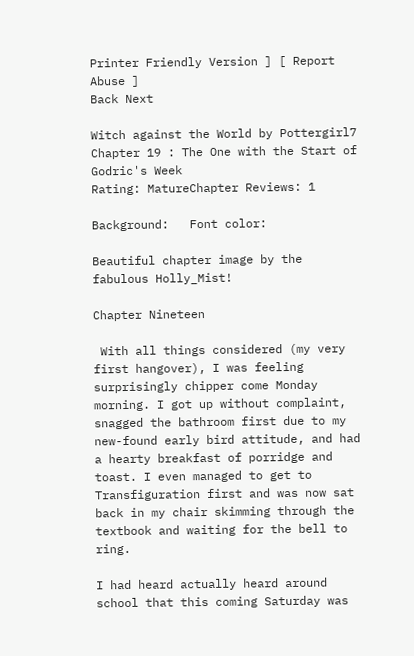Printer Friendly Version ] [ Report Abuse ]
Back Next

Witch against the World by Pottergirl7
Chapter 19 : The One with the Start of Godric's Week
Rating: MatureChapter Reviews: 1

Background:   Font color:

Beautiful chapter image by the fabulous Holly_Mist!

Chapter Nineteen

 With all things considered (my very first hangover), I was feeling surprisingly chipper come Monday morning. I got up without complaint, snagged the bathroom first due to my new-found early bird attitude, and had a hearty breakfast of porridge and toast. I even managed to get to Transfiguration first and was now sat back in my chair skimming through the textbook and waiting for the bell to ring.

I had heard actually heard around school that this coming Saturday was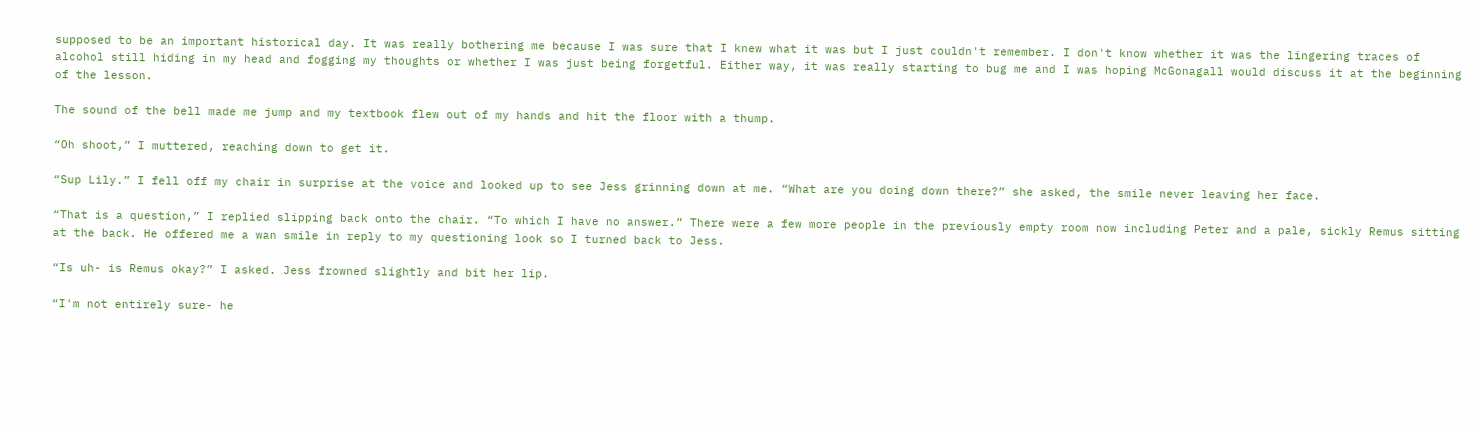supposed to be an important historical day. It was really bothering me because I was sure that I knew what it was but I just couldn't remember. I don't know whether it was the lingering traces of alcohol still hiding in my head and fogging my thoughts or whether I was just being forgetful. Either way, it was really starting to bug me and I was hoping McGonagall would discuss it at the beginning of the lesson.

The sound of the bell made me jump and my textbook flew out of my hands and hit the floor with a thump.

“Oh shoot,” I muttered, reaching down to get it.

“Sup Lily.” I fell off my chair in surprise at the voice and looked up to see Jess grinning down at me. “What are you doing down there?” she asked, the smile never leaving her face.

“That is a question,” I replied slipping back onto the chair. “To which I have no answer.” There were a few more people in the previously empty room now including Peter and a pale, sickly Remus sitting at the back. He offered me a wan smile in reply to my questioning look so I turned back to Jess.

“Is uh- is Remus okay?” I asked. Jess frowned slightly and bit her lip.

“I'm not entirely sure- he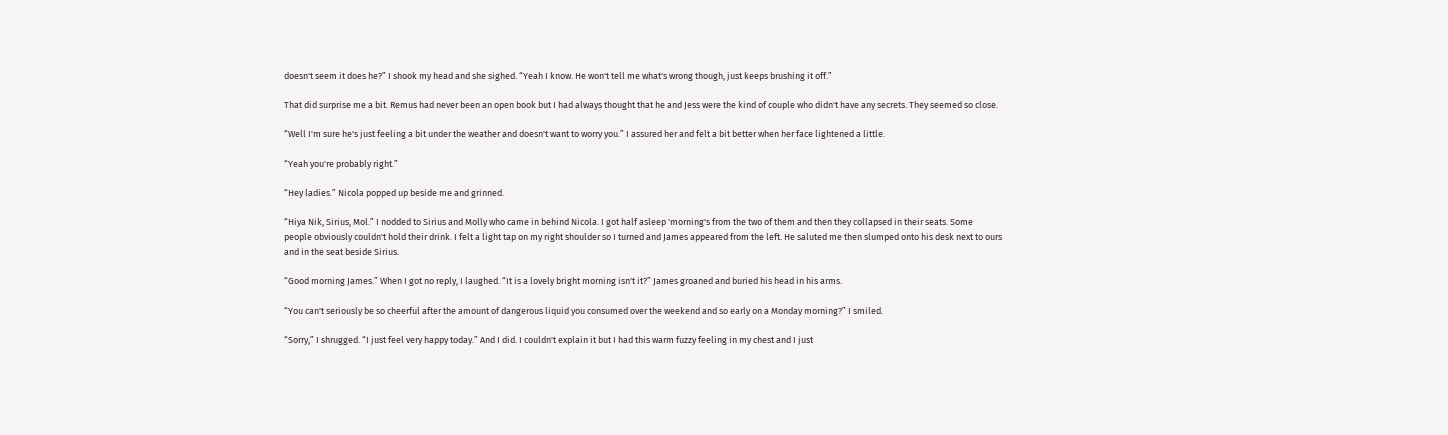doesn't seem it does he?” I shook my head and she sighed. “Yeah I know. He won't tell me what's wrong though, just keeps brushing it off.”

That did surprise me a bit. Remus had never been an open book but I had always thought that he and Jess were the kind of couple who didn't have any secrets. They seemed so close.

“Well I'm sure he's just feeling a bit under the weather and doesn't want to worry you.” I assured her and felt a bit better when her face lightened a little.

“Yeah you're probably right.”

“Hey ladies.” Nicola popped up beside me and grinned.

“Hiya Nik, Sirius, Mol.” I nodded to Sirius and Molly who came in behind Nicola. I got half asleep 'morning's from the two of them and then they collapsed in their seats. Some people obviously couldn't hold their drink. I felt a light tap on my right shoulder so I turned and James appeared from the left. He saluted me then slumped onto his desk next to ours and in the seat beside Sirius.

“Good morning James.” When I got no reply, I laughed. “It is a lovely bright morning isn't it?” James groaned and buried his head in his arms.

“You can't seriously be so cheerful after the amount of dangerous liquid you consumed over the weekend and so early on a Monday morning?” I smiled.

“Sorry,” I shrugged. “I just feel very happy today.” And I did. I couldn't explain it but I had this warm fuzzy feeling in my chest and I just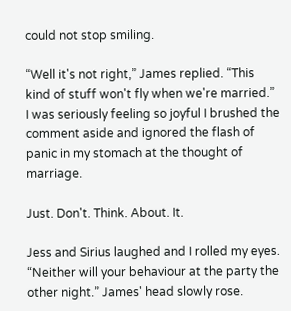could not stop smiling.

“Well it's not right,” James replied. “This kind of stuff won't fly when we're married.” I was seriously feeling so joyful I brushed the comment aside and ignored the flash of panic in my stomach at the thought of marriage.

Just. Don't. Think. About. It.

Jess and Sirius laughed and I rolled my eyes. “Neither will your behaviour at the party the other night.” James' head slowly rose.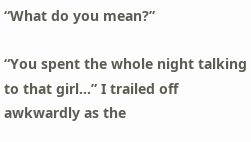“What do you mean?”

“You spent the whole night talking to that girl...” I trailed off awkwardly as the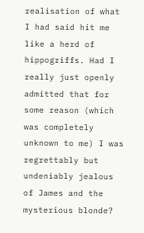realisation of what I had said hit me like a herd of hippogriffs. Had I really just openly admitted that for some reason (which was completely unknown to me) I was regrettably but undeniably jealous of James and the mysterious blonde?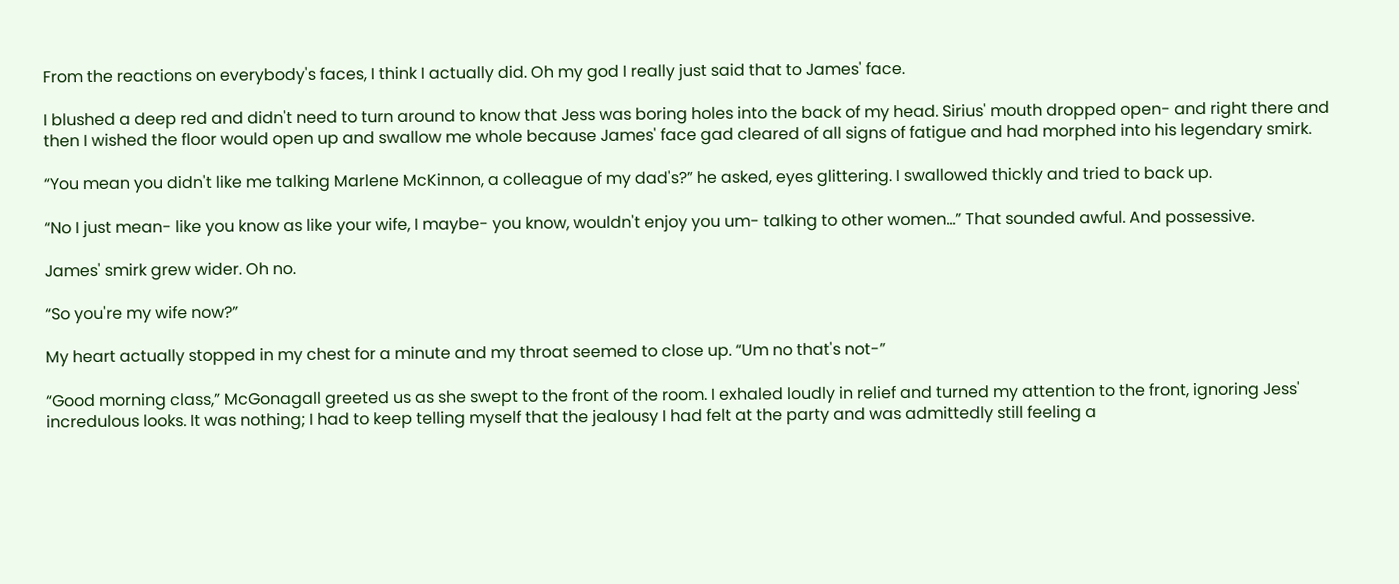From the reactions on everybody's faces, I think I actually did. Oh my god I really just said that to James' face.

I blushed a deep red and didn't need to turn around to know that Jess was boring holes into the back of my head. Sirius' mouth dropped open- and right there and then I wished the floor would open up and swallow me whole because James' face gad cleared of all signs of fatigue and had morphed into his legendary smirk.

“You mean you didn't like me talking Marlene McKinnon, a colleague of my dad's?” he asked, eyes glittering. I swallowed thickly and tried to back up.

“No I just mean- like you know as like your wife, I maybe- you know, wouldn't enjoy you um- talking to other women...” That sounded awful. And possessive.

James' smirk grew wider. Oh no.

“So you're my wife now?”

My heart actually stopped in my chest for a minute and my throat seemed to close up. “Um no that's not-”

“Good morning class,” McGonagall greeted us as she swept to the front of the room. I exhaled loudly in relief and turned my attention to the front, ignoring Jess' incredulous looks. It was nothing; I had to keep telling myself that the jealousy I had felt at the party and was admittedly still feeling a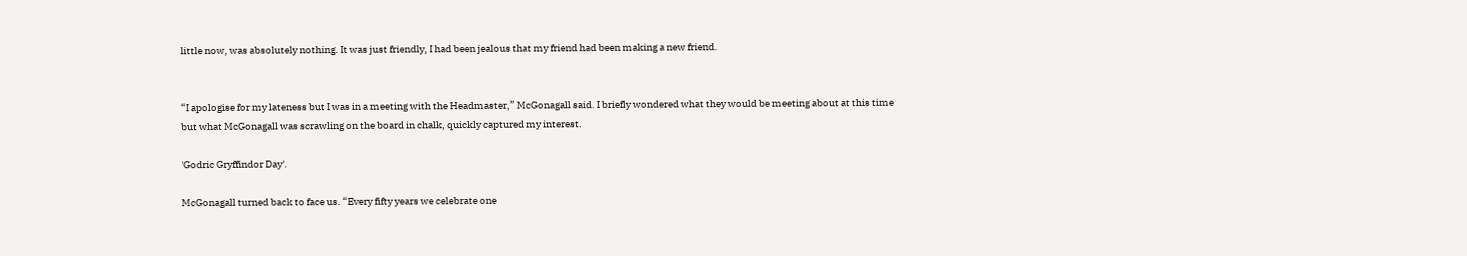little now, was absolutely nothing. It was just friendly, I had been jealous that my friend had been making a new friend.


“I apologise for my lateness but I was in a meeting with the Headmaster,” McGonagall said. I briefly wondered what they would be meeting about at this time but what McGonagall was scrawling on the board in chalk, quickly captured my interest.

'Godric Gryffindor Day'.

McGonagall turned back to face us. “Every fifty years we celebrate one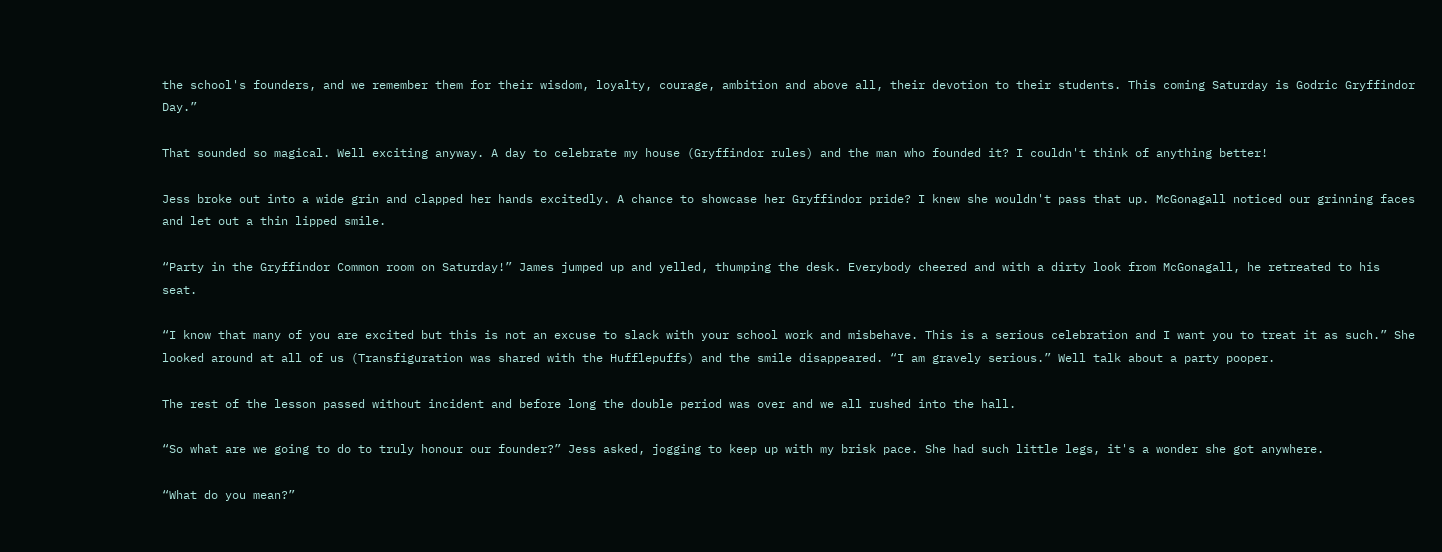the school's founders, and we remember them for their wisdom, loyalty, courage, ambition and above all, their devotion to their students. This coming Saturday is Godric Gryffindor Day.”

That sounded so magical. Well exciting anyway. A day to celebrate my house (Gryffindor rules) and the man who founded it? I couldn't think of anything better!

Jess broke out into a wide grin and clapped her hands excitedly. A chance to showcase her Gryffindor pride? I knew she wouldn't pass that up. McGonagall noticed our grinning faces and let out a thin lipped smile.

“Party in the Gryffindor Common room on Saturday!” James jumped up and yelled, thumping the desk. Everybody cheered and with a dirty look from McGonagall, he retreated to his seat.

“I know that many of you are excited but this is not an excuse to slack with your school work and misbehave. This is a serious celebration and I want you to treat it as such.” She looked around at all of us (Transfiguration was shared with the Hufflepuffs) and the smile disappeared. “I am gravely serious.” Well talk about a party pooper.

The rest of the lesson passed without incident and before long the double period was over and we all rushed into the hall.

“So what are we going to do to truly honour our founder?” Jess asked, jogging to keep up with my brisk pace. She had such little legs, it's a wonder she got anywhere.

“What do you mean?”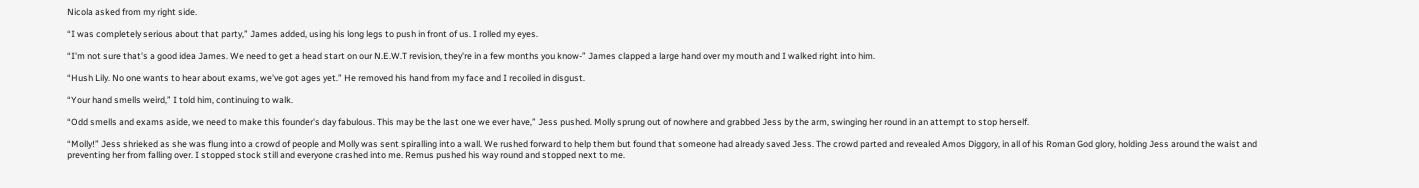Nicola asked from my right side.

“I was completely serious about that party,” James added, using his long legs to push in front of us. I rolled my eyes.

“I'm not sure that's a good idea James. We need to get a head start on our N.E.W.T revision, they're in a few months you know-” James clapped a large hand over my mouth and I walked right into him.

“Hush Lily. No one wants to hear about exams, we've got ages yet.” He removed his hand from my face and I recoiled in disgust.

“Your hand smells weird,” I told him, continuing to walk.

“Odd smells and exams aside, we need to make this founder's day fabulous. This may be the last one we ever have,” Jess pushed. Molly sprung out of nowhere and grabbed Jess by the arm, swinging her round in an attempt to stop herself.

“Molly!” Jess shrieked as she was flung into a crowd of people and Molly was sent spiralling into a wall. We rushed forward to help them but found that someone had already saved Jess. The crowd parted and revealed Amos Diggory, in all of his Roman God glory, holding Jess around the waist and preventing her from falling over. I stopped stock still and everyone crashed into me. Remus pushed his way round and stopped next to me.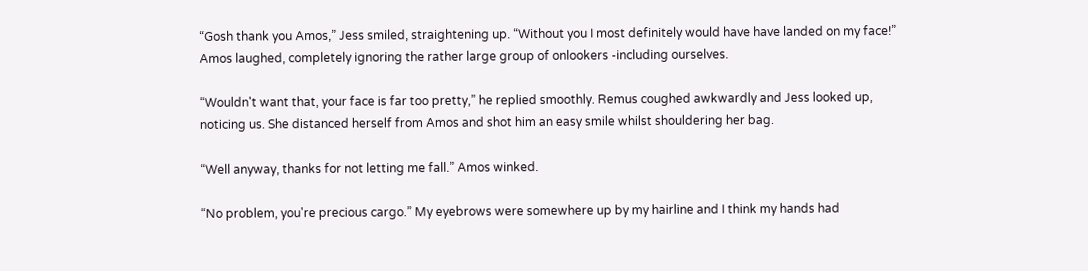“Gosh thank you Amos,” Jess smiled, straightening up. “Without you I most definitely would have have landed on my face!” Amos laughed, completely ignoring the rather large group of onlookers -including ourselves.

“Wouldn't want that, your face is far too pretty,” he replied smoothly. Remus coughed awkwardly and Jess looked up, noticing us. She distanced herself from Amos and shot him an easy smile whilst shouldering her bag.

“Well anyway, thanks for not letting me fall.” Amos winked.

“No problem, you're precious cargo.” My eyebrows were somewhere up by my hairline and I think my hands had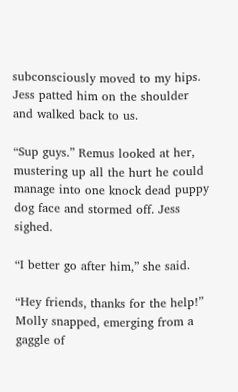subconsciously moved to my hips. Jess patted him on the shoulder and walked back to us.

“Sup guys.” Remus looked at her, mustering up all the hurt he could manage into one knock dead puppy dog face and stormed off. Jess sighed.

“I better go after him,” she said.

“Hey friends, thanks for the help!” Molly snapped, emerging from a gaggle of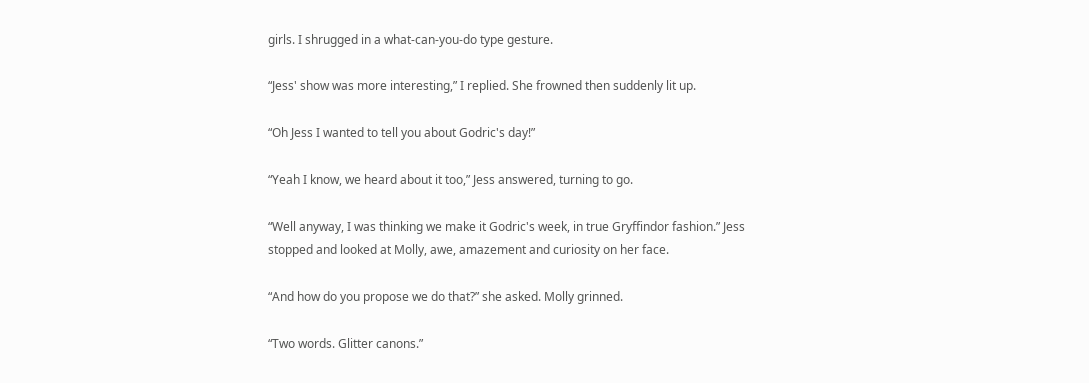girls. I shrugged in a what-can-you-do type gesture.

“Jess' show was more interesting,” I replied. She frowned then suddenly lit up.

“Oh Jess I wanted to tell you about Godric's day!”

“Yeah I know, we heard about it too,” Jess answered, turning to go.

“Well anyway, I was thinking we make it Godric's week, in true Gryffindor fashion.” Jess stopped and looked at Molly, awe, amazement and curiosity on her face.

“And how do you propose we do that?” she asked. Molly grinned.

“Two words. Glitter canons.”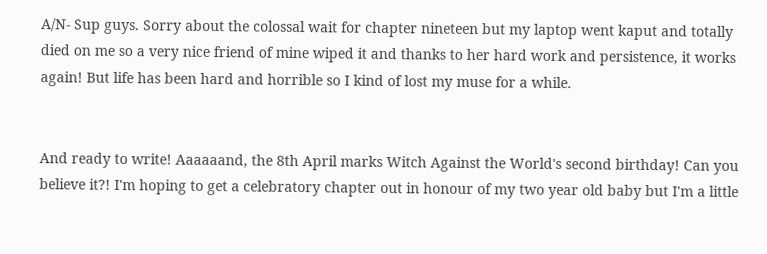A/N- Sup guys. Sorry about the colossal wait for chapter nineteen but my laptop went kaput and totally died on me so a very nice friend of mine wiped it and thanks to her hard work and persistence, it works again! But life has been hard and horrible so I kind of lost my muse for a while.


And ready to write! Aaaaaand, the 8th April marks Witch Against the World's second birthday! Can you believe it?! I'm hoping to get a celebratory chapter out in honour of my two year old baby but I'm a little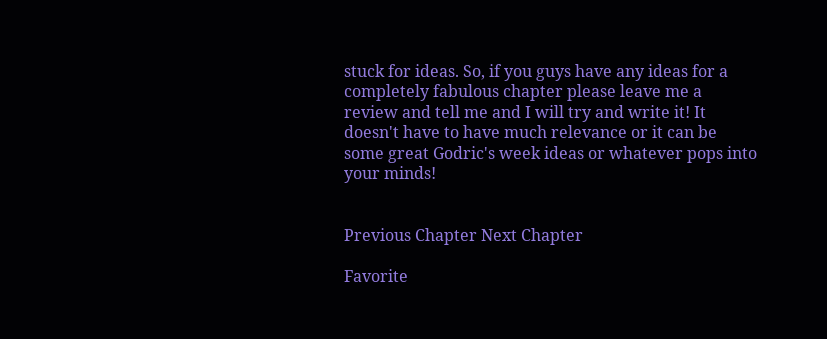stuck for ideas. So, if you guys have any ideas for a completely fabulous chapter please leave me a review and tell me and I will try and write it! It doesn't have to have much relevance or it can be some great Godric's week ideas or whatever pops into your minds!


Previous Chapter Next Chapter

Favorite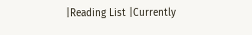|Reading List |Currently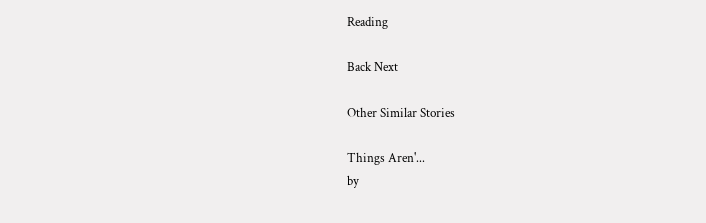Reading

Back Next

Other Similar Stories

Things Aren'...
by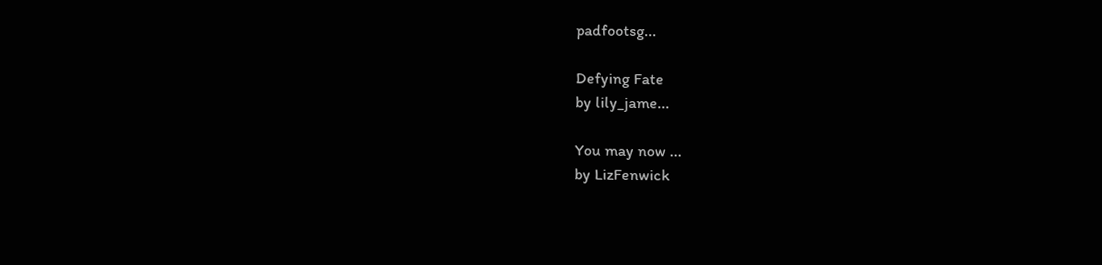padfootsg...

Defying Fate
by lily_jame...

You may now ...
by LizFenwick